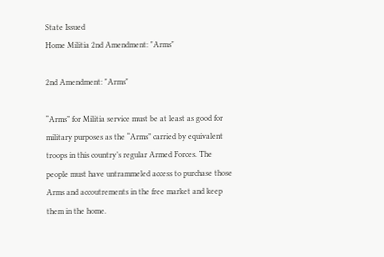State Issued
Home Militia 2nd Amendment: "Arms"

2nd Amendment: "Arms"

“Arms” for Militia service must be at least as good for military purposes as the “Arms” carried by equivalent troops in this country’s regular Armed Forces. The people must have untrammeled access to purchase those Arms and accoutrements in the free market and keep them in the home.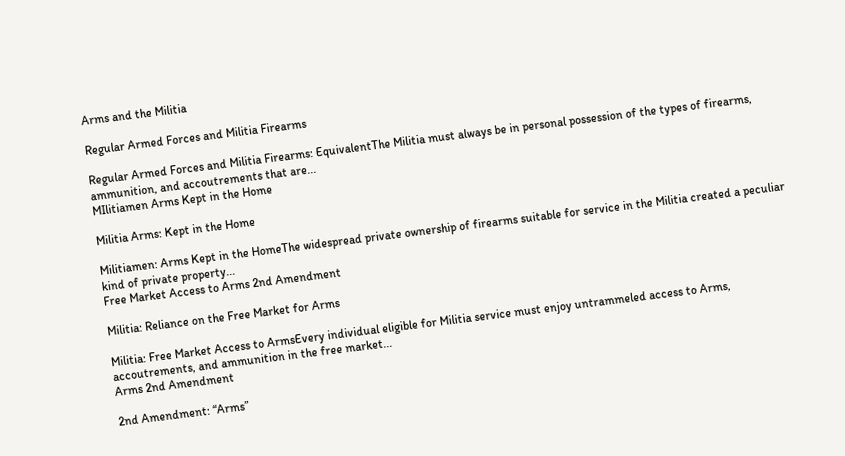Arms and the Militia

Regular Armed Forces and Militia Firearms

Regular Armed Forces and Militia Firearms: EquivalentThe Militia must always be in personal possession of the types of firearms, ammunition, and accoutrements that are...
MIlitiamen Arms Kept in the Home

Militia Arms: Kept in the Home

Militiamen: Arms Kept in the HomeThe widespread private ownership of firearms suitable for service in the Militia created a peculiar kind of private property...
Free Market Access to Arms 2nd Amendment

Militia: Reliance on the Free Market for Arms

Militia: Free Market Access to ArmsEvery individual eligible for Militia service must enjoy untrammeled access to Arms, accoutrements, and ammunition in the free market...
Arms 2nd Amendment

2nd Amendment: “Arms”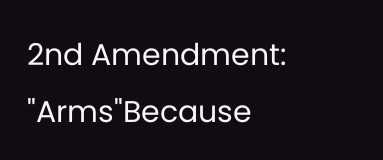2nd Amendment: "Arms"Because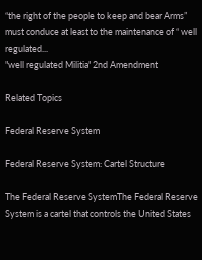“the right of the people to keep and bear Arms” must conduce at least to the maintenance of “ well regulated...
"well regulated Militia" 2nd Amendment

Related Topics

Federal Reserve System

Federal Reserve System: Cartel Structure

The Federal Reserve SystemThe Federal Reserve System is a cartel that controls the United States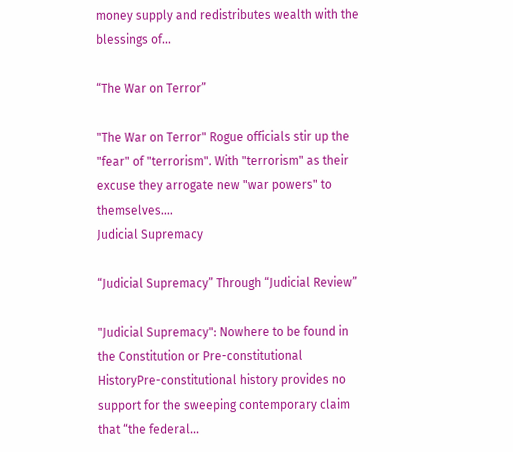money supply and redistributes wealth with the blessings of...

“The War on Terror”

"The War on Terror" Rogue officials stir up the "fear" of "terrorism". With "terrorism" as their excuse they arrogate new "war powers" to themselves....
Judicial Supremacy

“Judicial Supremacy” Through “Judicial Review”

"Judicial Supremacy": Nowhere to be found in the Constitution or Pre-constitutional HistoryPre-constitutional history provides no support for the sweeping contemporary claim that “the federal...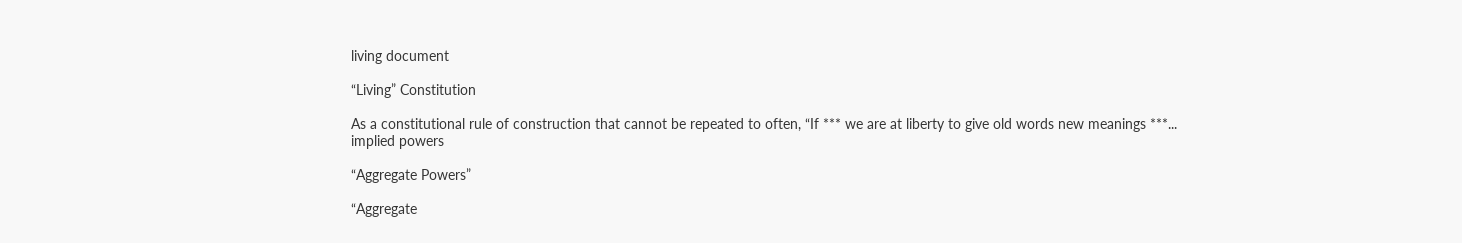living document

“Living” Constitution

As a constitutional rule of construction that cannot be repeated to often, “If *** we are at liberty to give old words new meanings ***...
implied powers

“Aggregate Powers”

“Aggregate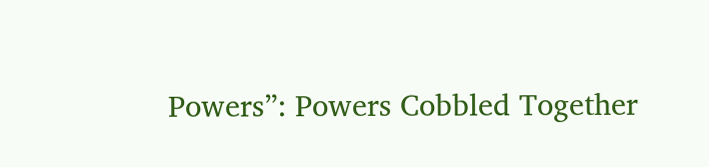Powers”: Powers Cobbled Together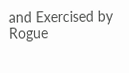and Exercised by Rogue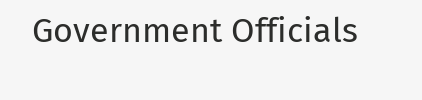Government Officials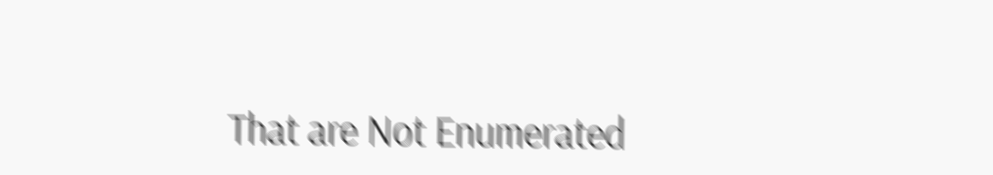That are Not Enumerated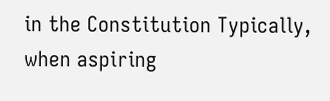in the Constitution Typically, when aspiring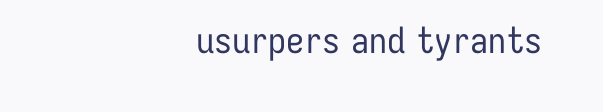usurpers and tyrants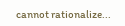cannot rationalize...